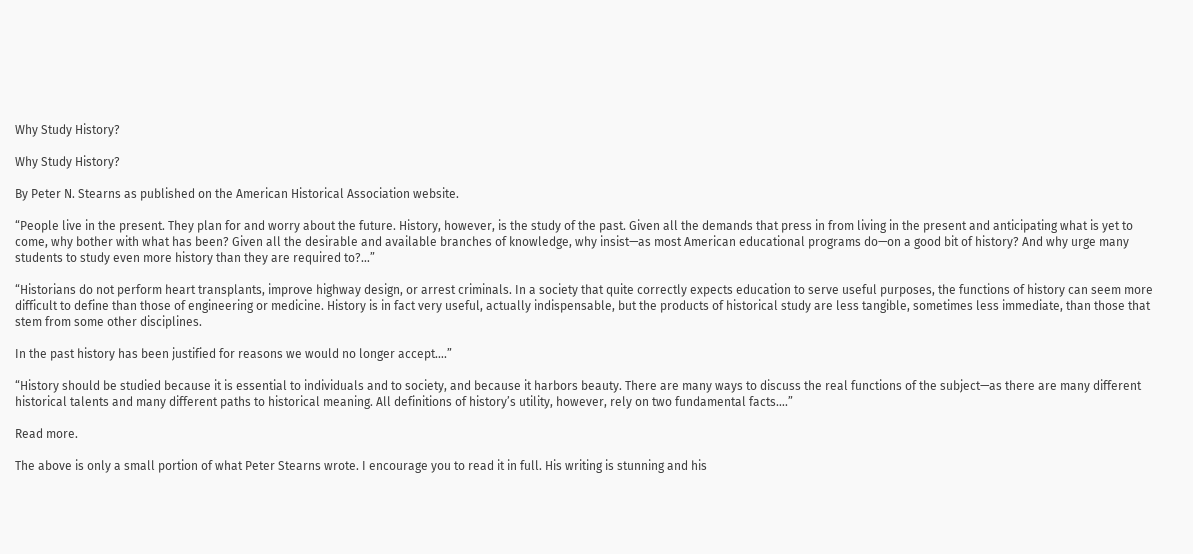Why Study History?

Why Study History?

By Peter N. Stearns as published on the American Historical Association website.

“People live in the present. They plan for and worry about the future. History, however, is the study of the past. Given all the demands that press in from living in the present and anticipating what is yet to come, why bother with what has been? Given all the desirable and available branches of knowledge, why insist—as most American educational programs do—on a good bit of history? And why urge many students to study even more history than they are required to?…”

“Historians do not perform heart transplants, improve highway design, or arrest criminals. In a society that quite correctly expects education to serve useful purposes, the functions of history can seem more difficult to define than those of engineering or medicine. History is in fact very useful, actually indispensable, but the products of historical study are less tangible, sometimes less immediate, than those that stem from some other disciplines.

In the past history has been justified for reasons we would no longer accept….”

“History should be studied because it is essential to individuals and to society, and because it harbors beauty. There are many ways to discuss the real functions of the subject—as there are many different historical talents and many different paths to historical meaning. All definitions of history’s utility, however, rely on two fundamental facts….”

Read more.

The above is only a small portion of what Peter Stearns wrote. I encourage you to read it in full. His writing is stunning and his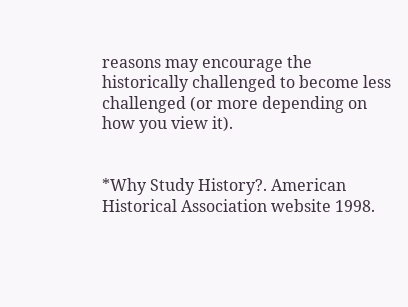reasons may encourage the historically challenged to become less challenged (or more depending on how you view it).


*Why Study History?. American Historical Association website 1998.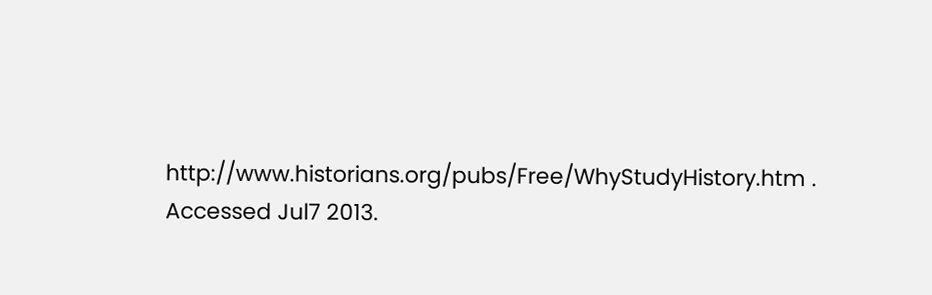http://www.historians.org/pubs/Free/WhyStudyHistory.htm . Accessed Jul7 2013.